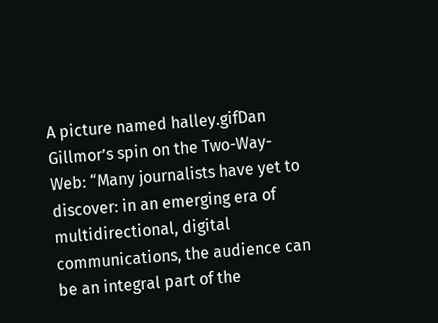A picture named halley.gifDan Gillmor’s spin on the Two-Way-Web: “Many journalists have yet to discover: in an emerging era of multidirectional, digital communications, the audience can be an integral part of the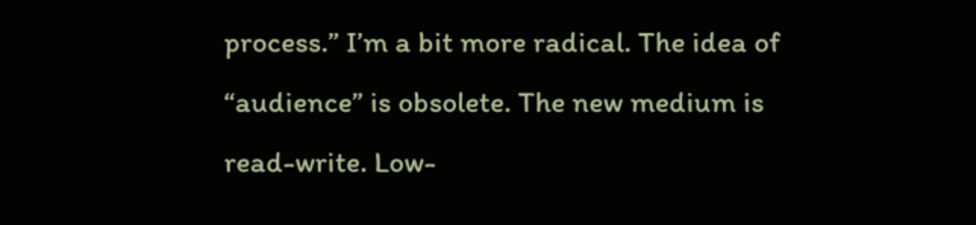process.” I’m a bit more radical. The idea of “audience” is obsolete. The new medium is read-write. Low-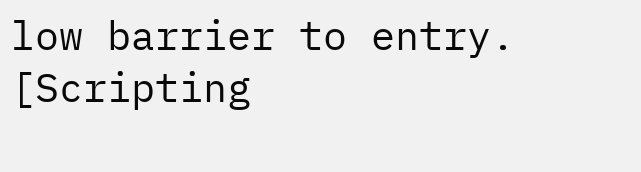low barrier to entry. [Scripting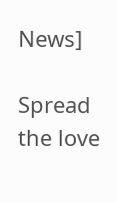News]

Spread the love